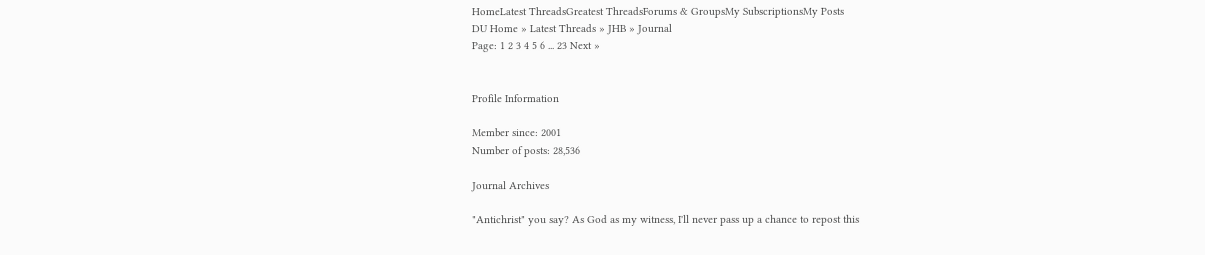HomeLatest ThreadsGreatest ThreadsForums & GroupsMy SubscriptionsMy Posts
DU Home » Latest Threads » JHB » Journal
Page: 1 2 3 4 5 6 ... 23 Next »


Profile Information

Member since: 2001
Number of posts: 28,536

Journal Archives

"Antichrist" you say? As God as my witness, I'll never pass up a chance to repost this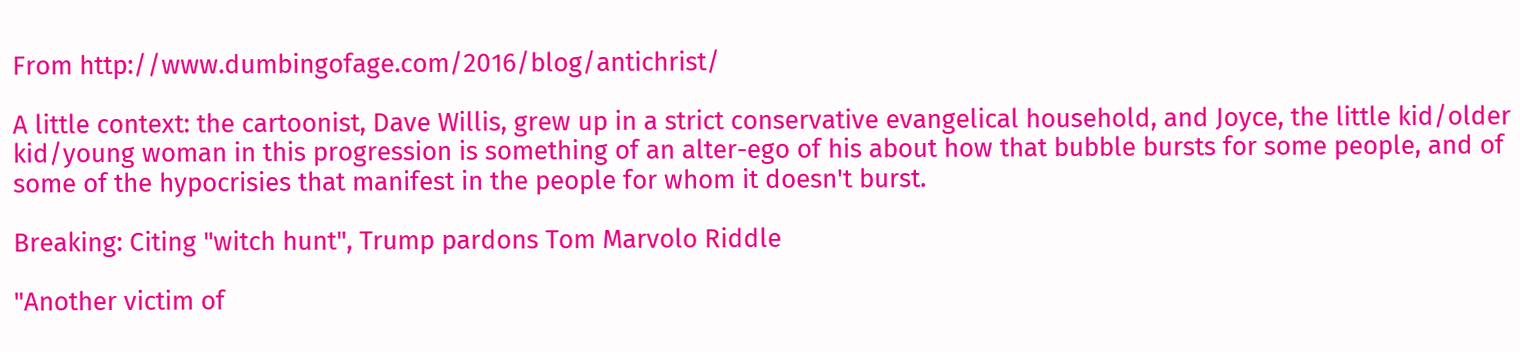From http://www.dumbingofage.com/2016/blog/antichrist/

A little context: the cartoonist, Dave Willis, grew up in a strict conservative evangelical household, and Joyce, the little kid/older kid/young woman in this progression is something of an alter-ego of his about how that bubble bursts for some people, and of some of the hypocrisies that manifest in the people for whom it doesn't burst.

Breaking: Citing "witch hunt", Trump pardons Tom Marvolo Riddle

"Another victim of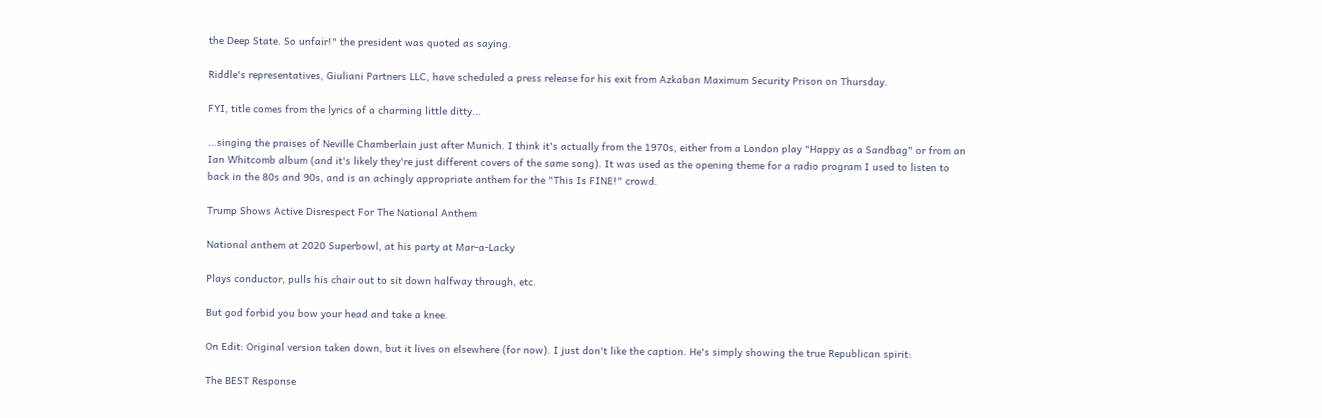the Deep State. So unfair!" the president was quoted as saying.

Riddle's representatives, Giuliani Partners LLC, have scheduled a press release for his exit from Azkaban Maximum Security Prison on Thursday.

FYI, title comes from the lyrics of a charming little ditty...

...singing the praises of Neville Chamberlain just after Munich. I think it's actually from the 1970s, either from a London play "Happy as a Sandbag" or from an Ian Whitcomb album (and it's likely they're just different covers of the same song). It was used as the opening theme for a radio program I used to listen to back in the 80s and 90s, and is an achingly appropriate anthem for the "This Is FINE!" crowd.

Trump Shows Active Disrespect For The National Anthem

National anthem at 2020 Superbowl, at his party at Mar-a-Lacky

Plays conductor, pulls his chair out to sit down halfway through, etc.

But god forbid you bow your head and take a knee.

On Edit: Original version taken down, but it lives on elsewhere (for now). I just don't like the caption. He's simply showing the true Republican spirit:

The BEST Response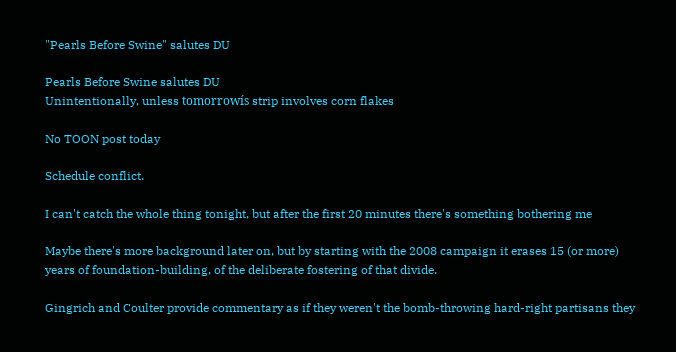"Pearls Before Swine" salutes DU

Pearls Before Swine salutes DU
Unintentionally, unless tomorrowís strip involves corn flakes

No TOON post today

Schedule conflict.

I can't catch the whole thing tonight, but after the first 20 minutes there's something bothering me

Maybe there's more background later on, but by starting with the 2008 campaign it erases 15 (or more) years of foundation-building, of the deliberate fostering of that divide.

Gingrich and Coulter provide commentary as if they weren't the bomb-throwing hard-right partisans they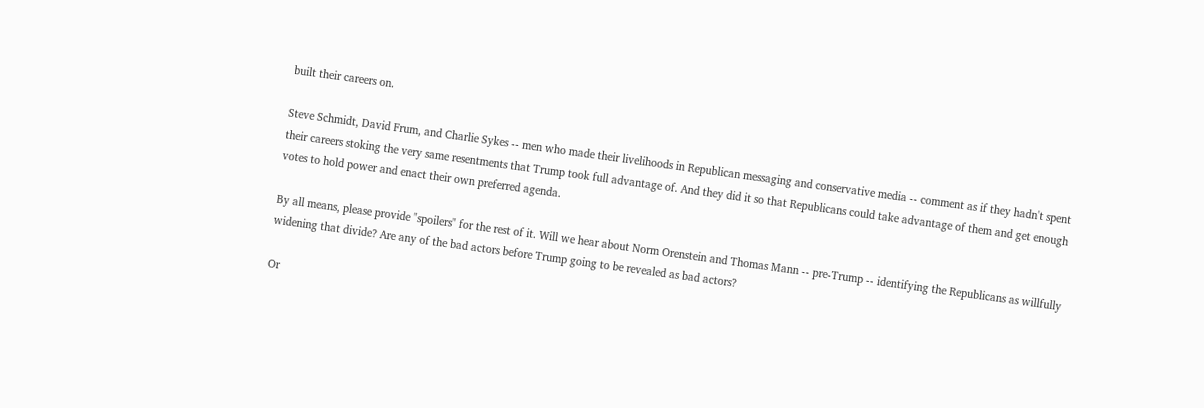built their careers on.

Steve Schmidt, David Frum, and Charlie Sykes -- men who made their livelihoods in Republican messaging and conservative media -- comment as if they hadn't spent their careers stoking the very same resentments that Trump took full advantage of. And they did it so that Republicans could take advantage of them and get enough votes to hold power and enact their own preferred agenda.

By all means, please provide "spoilers" for the rest of it. Will we hear about Norm Orenstein and Thomas Mann -- pre-Trump -- identifying the Republicans as willfully widening that divide? Are any of the bad actors before Trump going to be revealed as bad actors?

Or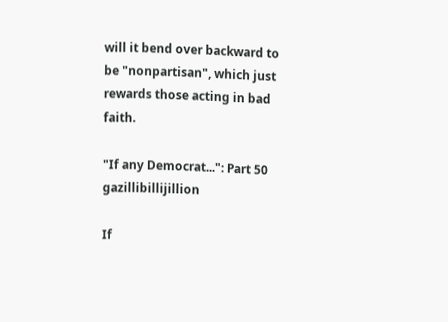will it bend over backward to be "nonpartisan", which just rewards those acting in bad faith.

"If any Democrat...": Part 50 gazillibillijillion

If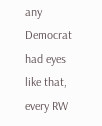any Democrat had eyes like that, every RW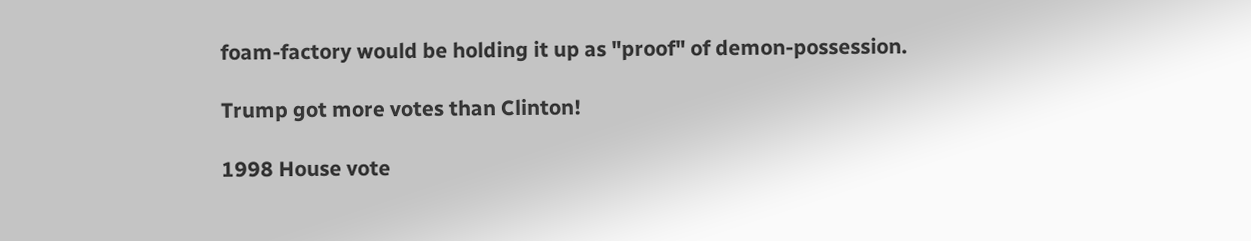foam-factory would be holding it up as "proof" of demon-possession.

Trump got more votes than Clinton!

1998 House vote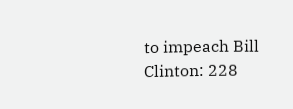to impeach Bill Clinton: 228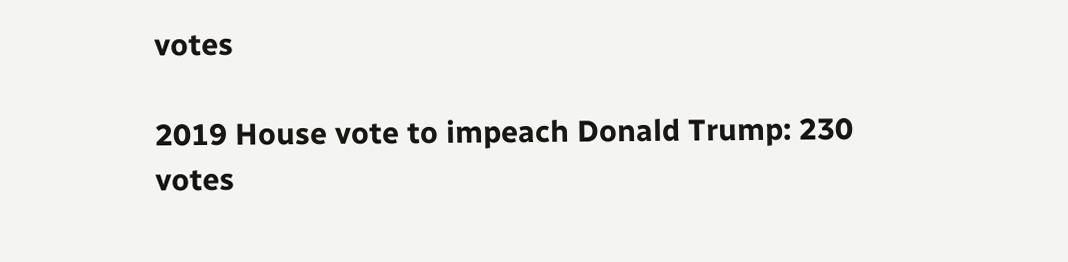votes

2019 House vote to impeach Donald Trump: 230 votes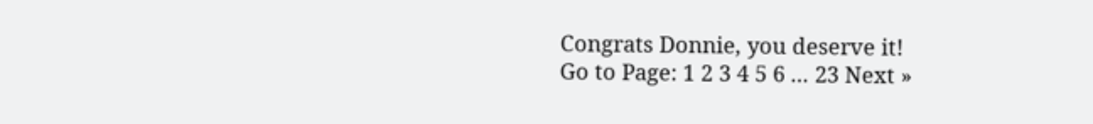Congrats Donnie, you deserve it!
Go to Page: 1 2 3 4 5 6 ... 23 Next »